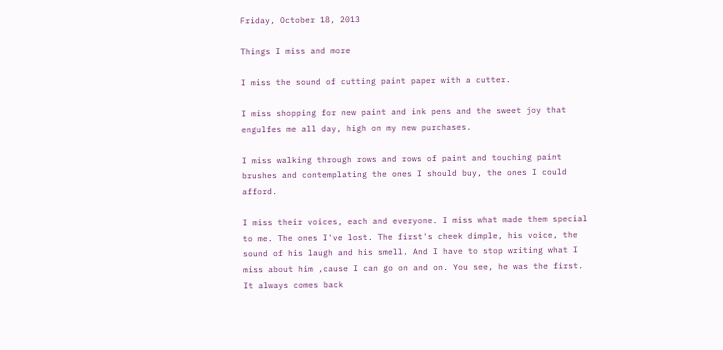Friday, October 18, 2013

Things I miss and more

I miss the sound of cutting paint paper with a cutter.

I miss shopping for new paint and ink pens and the sweet joy that engulfes me all day, high on my new purchases.

I miss walking through rows and rows of paint and touching paint brushes and contemplating the ones I should buy, the ones I could afford.

I miss their voices, each and everyone. I miss what made them special to me. The ones I've lost. The first's cheek dimple, his voice, the sound of his laugh and his smell. And I have to stop writing what I miss about him ,cause I can go on and on. You see, he was the first. It always comes back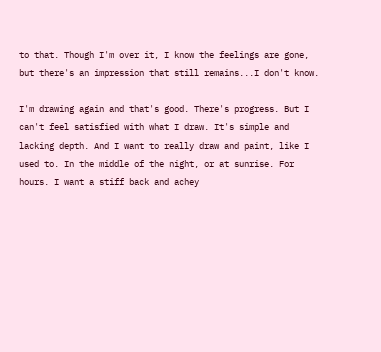to that. Though I'm over it, I know the feelings are gone, but there's an impression that still remains...I don't know.

I'm drawing again and that's good. There's progress. But I can't feel satisfied with what I draw. It's simple and lacking depth. And I want to really draw and paint, like I used to. In the middle of the night, or at sunrise. For hours. I want a stiff back and achey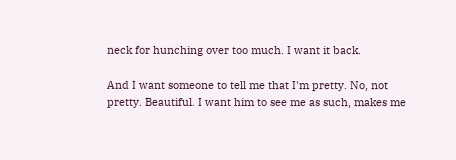neck for hunching over too much. I want it back.

And I want someone to tell me that I'm pretty. No, not pretty. Beautiful. I want him to see me as such, makes me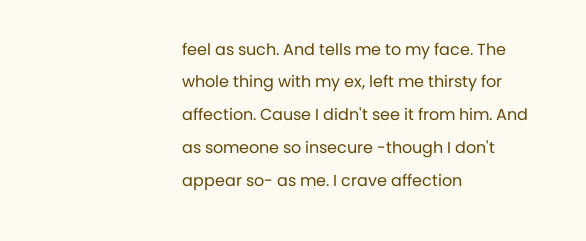feel as such. And tells me to my face. The whole thing with my ex, left me thirsty for affection. Cause I didn't see it from him. And as someone so insecure -though I don't appear so- as me. I crave affection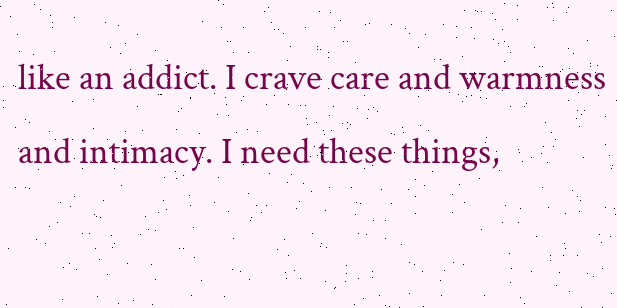like an addict. I crave care and warmness and intimacy. I need these things,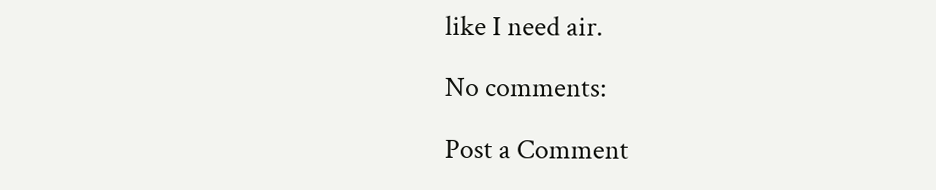like I need air.

No comments:

Post a Comment